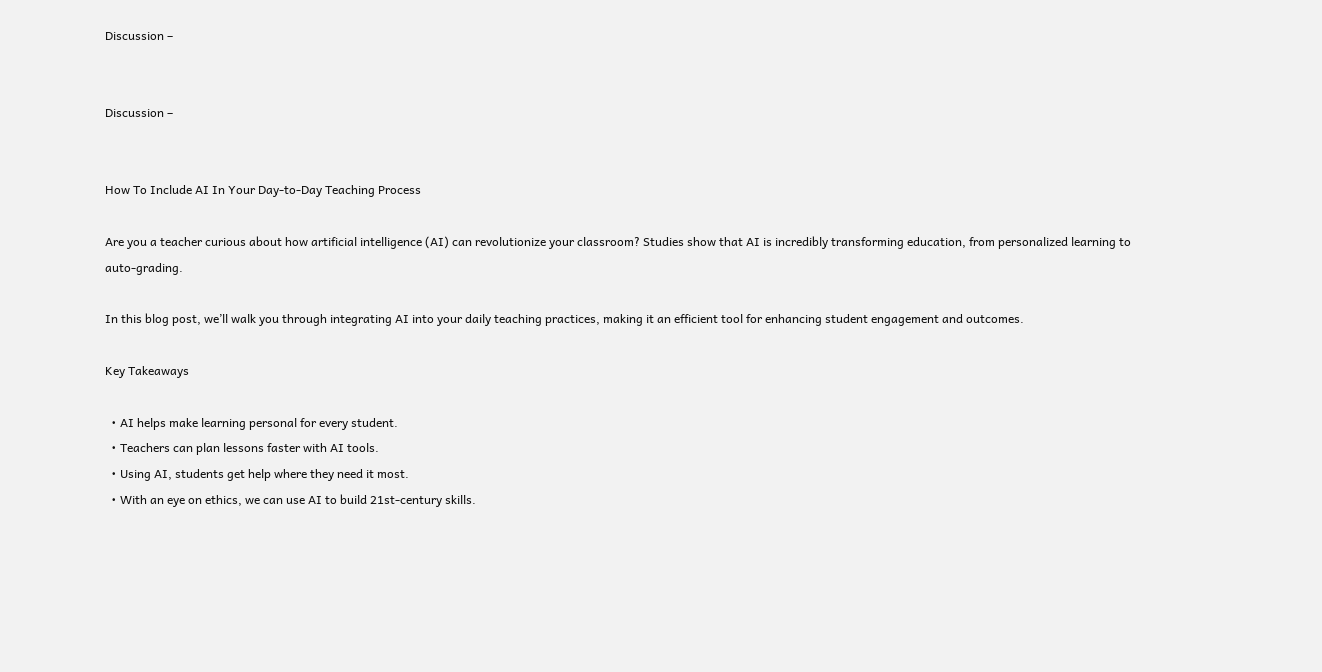Discussion –


Discussion –


How To Include AI In Your Day-to-Day Teaching Process

Are you a teacher curious about how artificial intelligence (AI) can revolutionize your classroom? Studies show that AI is incredibly transforming education, from personalized learning to auto-grading.

In this blog post, we’ll walk you through integrating AI into your daily teaching practices, making it an efficient tool for enhancing student engagement and outcomes.

Key Takeaways

  • AI helps make learning personal for every student.
  • Teachers can plan lessons faster with AI tools.
  • Using AI, students get help where they need it most.
  • With an eye on ethics, we can use AI to build 21st-century skills.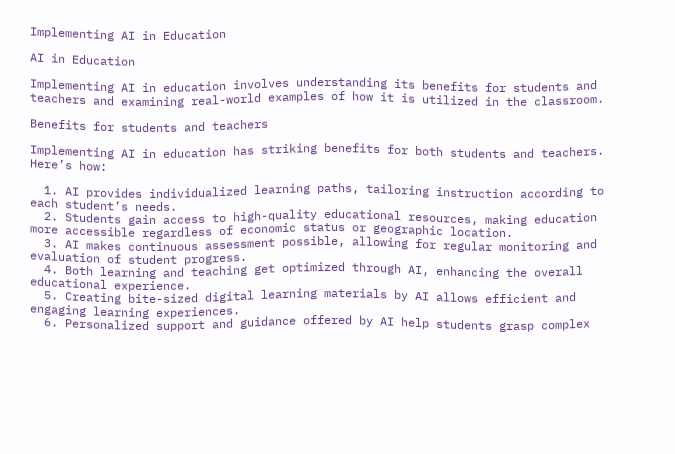Implementing AI in Education

AI in Education

Implementing AI in education involves understanding its benefits for students and teachers and examining real-world examples of how it is utilized in the classroom.

Benefits for students and teachers

Implementing AI in education has striking benefits for both students and teachers. Here’s how:

  1. AI provides individualized learning paths, tailoring instruction according to each student’s needs.
  2. Students gain access to high-quality educational resources, making education more accessible regardless of economic status or geographic location.
  3. AI makes continuous assessment possible, allowing for regular monitoring and evaluation of student progress.
  4. Both learning and teaching get optimized through AI, enhancing the overall educational experience.
  5. Creating bite-sized digital learning materials by AI allows efficient and engaging learning experiences.
  6. Personalized support and guidance offered by AI help students grasp complex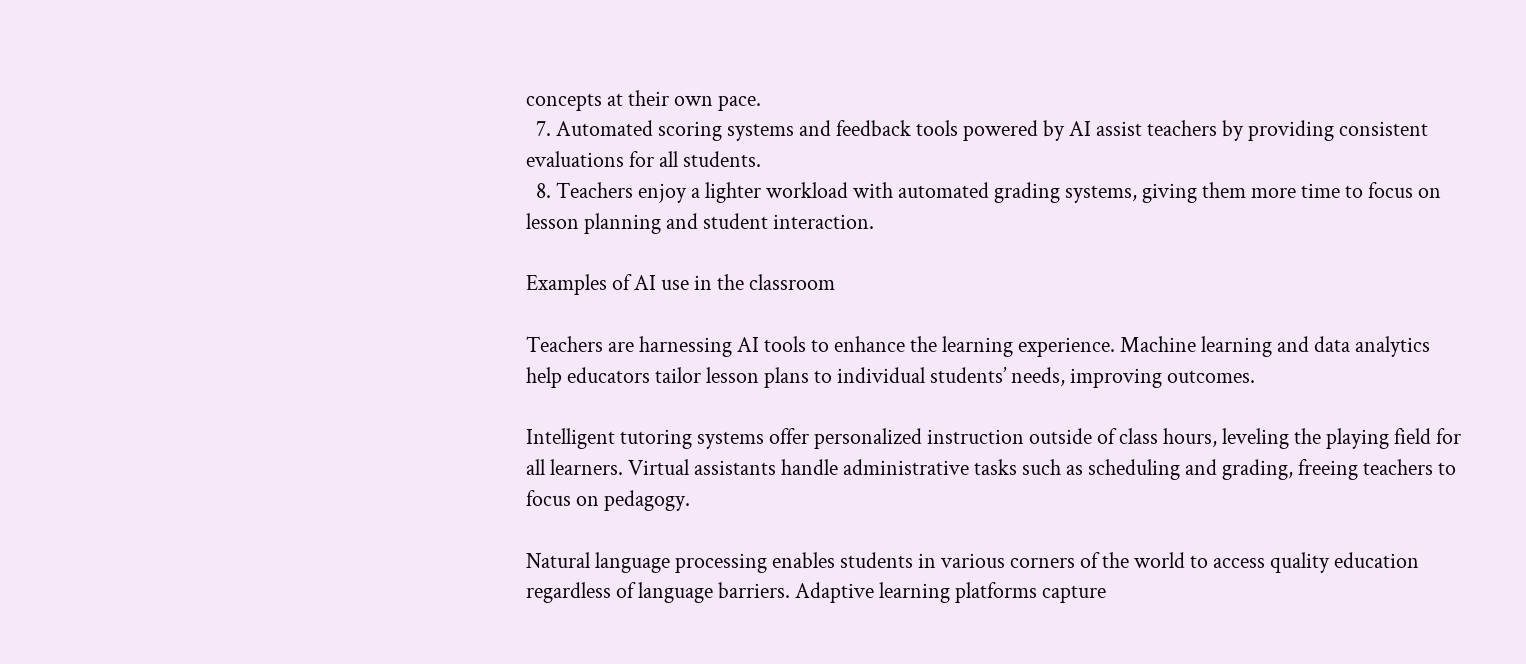concepts at their own pace.
  7. Automated scoring systems and feedback tools powered by AI assist teachers by providing consistent evaluations for all students.
  8. Teachers enjoy a lighter workload with automated grading systems, giving them more time to focus on lesson planning and student interaction.

Examples of AI use in the classroom

Teachers are harnessing AI tools to enhance the learning experience. Machine learning and data analytics help educators tailor lesson plans to individual students’ needs, improving outcomes.

Intelligent tutoring systems offer personalized instruction outside of class hours, leveling the playing field for all learners. Virtual assistants handle administrative tasks such as scheduling and grading, freeing teachers to focus on pedagogy.

Natural language processing enables students in various corners of the world to access quality education regardless of language barriers. Adaptive learning platforms capture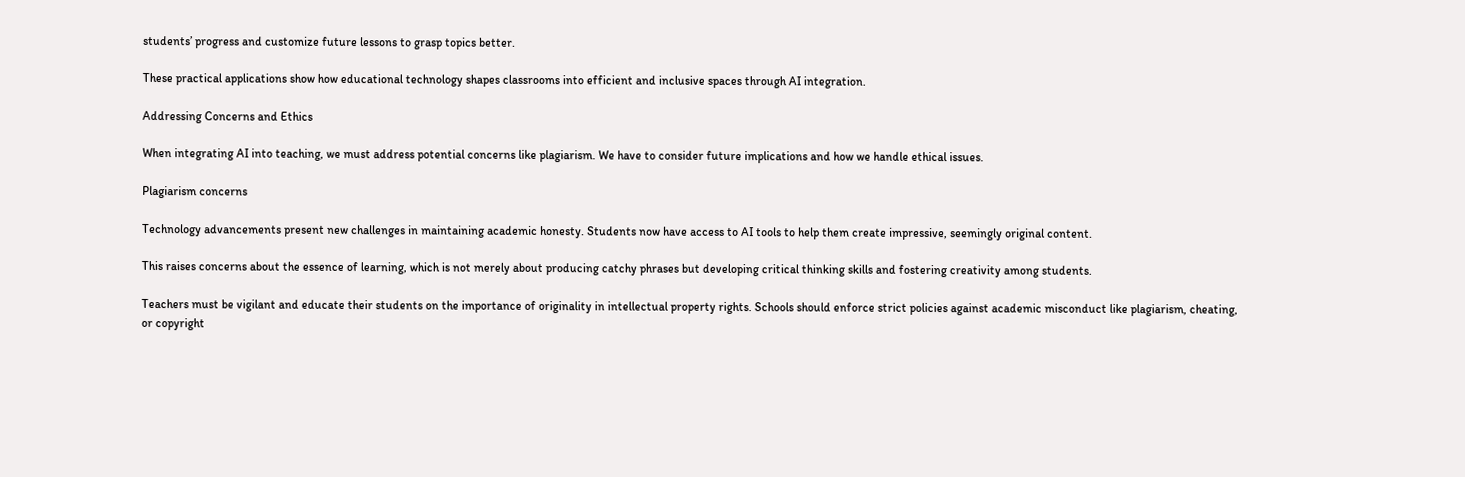students’ progress and customize future lessons to grasp topics better.

These practical applications show how educational technology shapes classrooms into efficient and inclusive spaces through AI integration.

Addressing Concerns and Ethics

When integrating AI into teaching, we must address potential concerns like plagiarism. We have to consider future implications and how we handle ethical issues.

Plagiarism concerns

Technology advancements present new challenges in maintaining academic honesty. Students now have access to AI tools to help them create impressive, seemingly original content.

This raises concerns about the essence of learning, which is not merely about producing catchy phrases but developing critical thinking skills and fostering creativity among students.

Teachers must be vigilant and educate their students on the importance of originality in intellectual property rights. Schools should enforce strict policies against academic misconduct like plagiarism, cheating, or copyright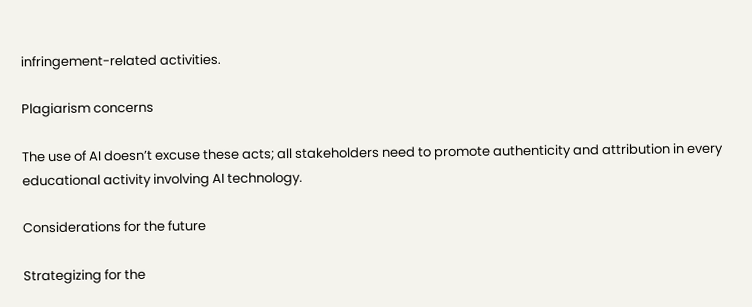infringement-related activities.

Plagiarism concerns

The use of AI doesn’t excuse these acts; all stakeholders need to promote authenticity and attribution in every educational activity involving AI technology.

Considerations for the future

Strategizing for the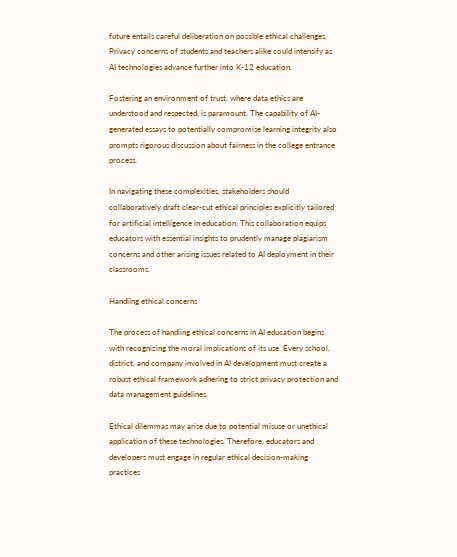future entails careful deliberation on possible ethical challenges. Privacy concerns of students and teachers alike could intensify as AI technologies advance further into K-12 education.

Fostering an environment of trust, where data ethics are understood and respected, is paramount. The capability of AI-generated essays to potentially compromise learning integrity also prompts rigorous discussion about fairness in the college entrance process.

In navigating these complexities, stakeholders should collaboratively draft clear-cut ethical principles explicitly tailored for artificial intelligence in education. This collaboration equips educators with essential insights to prudently manage plagiarism concerns and other arising issues related to AI deployment in their classrooms.

Handling ethical concerns

The process of handling ethical concerns in AI education begins with recognizing the moral implications of its use. Every school, district, and company involved in AI development must create a robust ethical framework adhering to strict privacy protection and data management guidelines.

Ethical dilemmas may arise due to potential misuse or unethical application of these technologies. Therefore, educators and developers must engage in regular ethical decision-making practices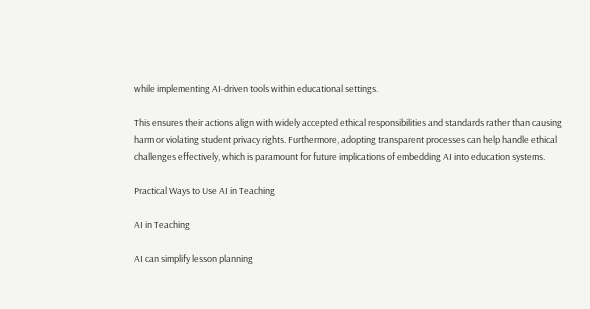while implementing AI-driven tools within educational settings.

This ensures their actions align with widely accepted ethical responsibilities and standards rather than causing harm or violating student privacy rights. Furthermore, adopting transparent processes can help handle ethical challenges effectively, which is paramount for future implications of embedding AI into education systems.

Practical Ways to Use AI in Teaching

AI in Teaching

AI can simplify lesson planning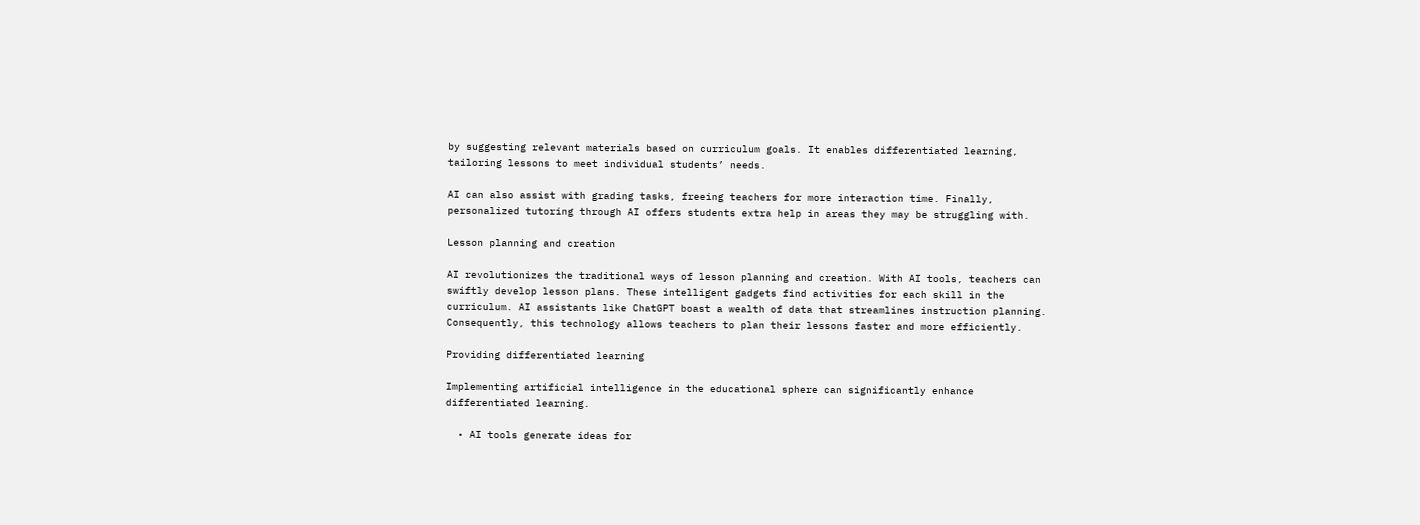by suggesting relevant materials based on curriculum goals. It enables differentiated learning, tailoring lessons to meet individual students’ needs.

AI can also assist with grading tasks, freeing teachers for more interaction time. Finally, personalized tutoring through AI offers students extra help in areas they may be struggling with.

Lesson planning and creation

AI revolutionizes the traditional ways of lesson planning and creation. With AI tools, teachers can swiftly develop lesson plans. These intelligent gadgets find activities for each skill in the curriculum. AI assistants like ChatGPT boast a wealth of data that streamlines instruction planning. Consequently, this technology allows teachers to plan their lessons faster and more efficiently.

Providing differentiated learning

Implementing artificial intelligence in the educational sphere can significantly enhance differentiated learning.

  • AI tools generate ideas for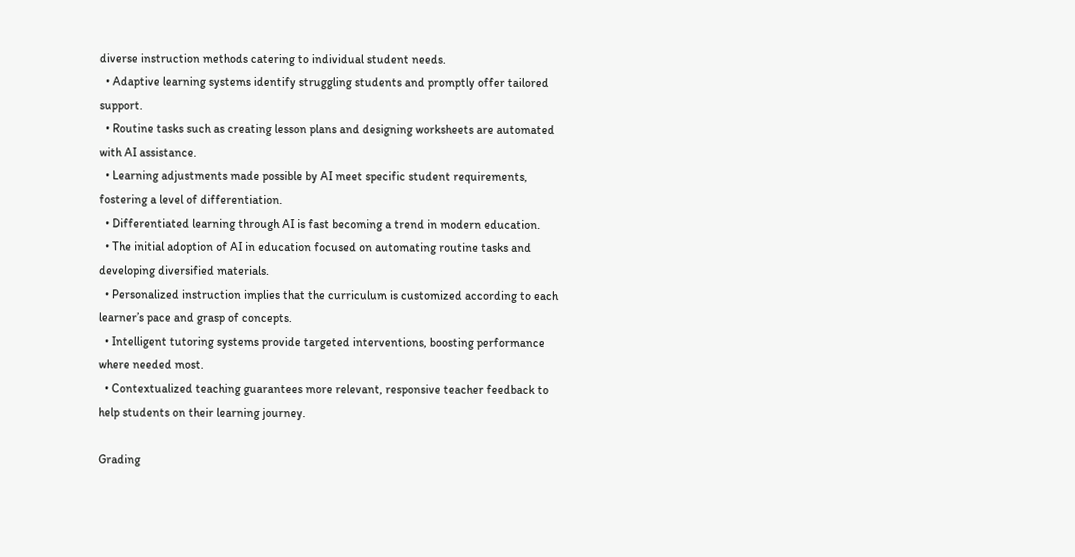diverse instruction methods catering to individual student needs.
  • Adaptive learning systems identify struggling students and promptly offer tailored support.
  • Routine tasks such as creating lesson plans and designing worksheets are automated with AI assistance.
  • Learning adjustments made possible by AI meet specific student requirements, fostering a level of differentiation.
  • Differentiated learning through AI is fast becoming a trend in modern education.
  • The initial adoption of AI in education focused on automating routine tasks and developing diversified materials.
  • Personalized instruction implies that the curriculum is customized according to each learner’s pace and grasp of concepts.
  • Intelligent tutoring systems provide targeted interventions, boosting performance where needed most.
  • Contextualized teaching guarantees more relevant, responsive teacher feedback to help students on their learning journey.

Grading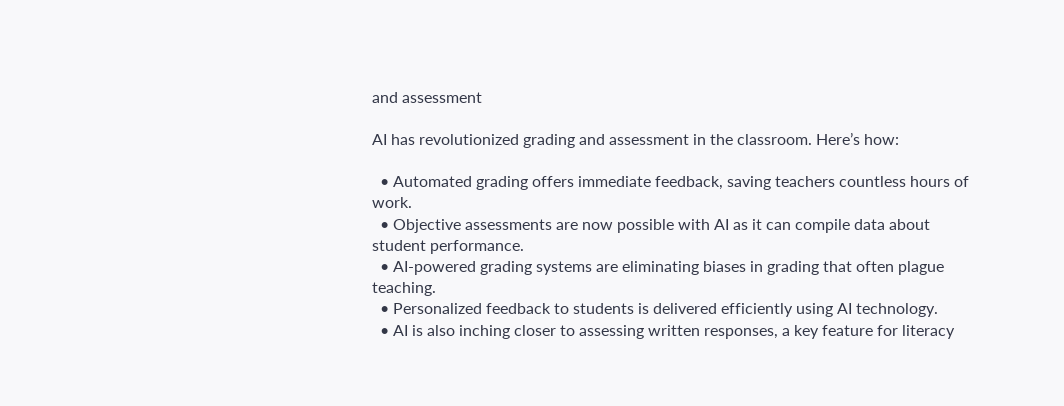and assessment

AI has revolutionized grading and assessment in the classroom. Here’s how:

  • Automated grading offers immediate feedback, saving teachers countless hours of work.
  • Objective assessments are now possible with AI as it can compile data about student performance.
  • AI-powered grading systems are eliminating biases in grading that often plague teaching.
  • Personalized feedback to students is delivered efficiently using AI technology.
  • AI is also inching closer to assessing written responses, a key feature for literacy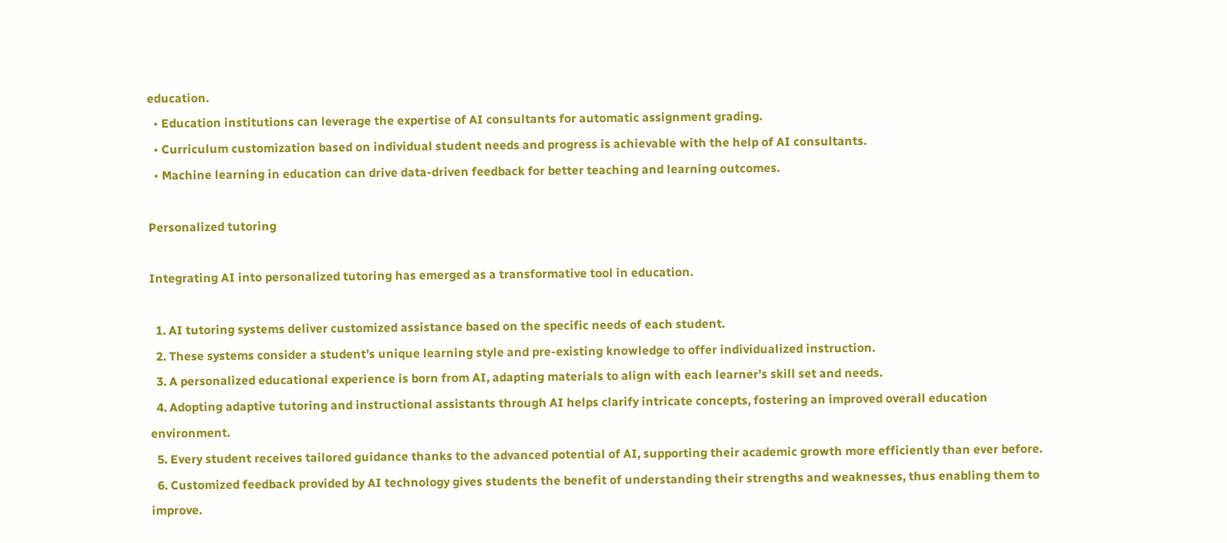education.
  • Education institutions can leverage the expertise of AI consultants for automatic assignment grading.
  • Curriculum customization based on individual student needs and progress is achievable with the help of AI consultants.
  • Machine learning in education can drive data-driven feedback for better teaching and learning outcomes.

Personalized tutoring

Integrating AI into personalized tutoring has emerged as a transformative tool in education.

  1. AI tutoring systems deliver customized assistance based on the specific needs of each student.
  2. These systems consider a student’s unique learning style and pre-existing knowledge to offer individualized instruction.
  3. A personalized educational experience is born from AI, adapting materials to align with each learner’s skill set and needs.
  4. Adopting adaptive tutoring and instructional assistants through AI helps clarify intricate concepts, fostering an improved overall education environment.
  5. Every student receives tailored guidance thanks to the advanced potential of AI, supporting their academic growth more efficiently than ever before.
  6. Customized feedback provided by AI technology gives students the benefit of understanding their strengths and weaknesses, thus enabling them to improve.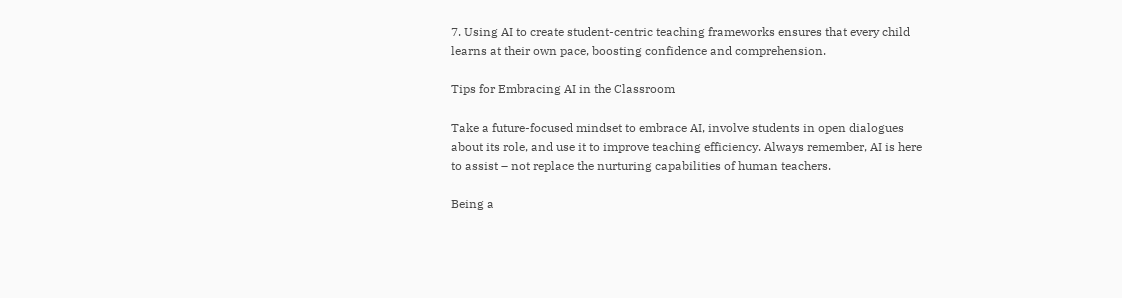7. Using AI to create student-centric teaching frameworks ensures that every child learns at their own pace, boosting confidence and comprehension.

Tips for Embracing AI in the Classroom

Take a future-focused mindset to embrace AI, involve students in open dialogues about its role, and use it to improve teaching efficiency. Always remember, AI is here to assist – not replace the nurturing capabilities of human teachers.

Being a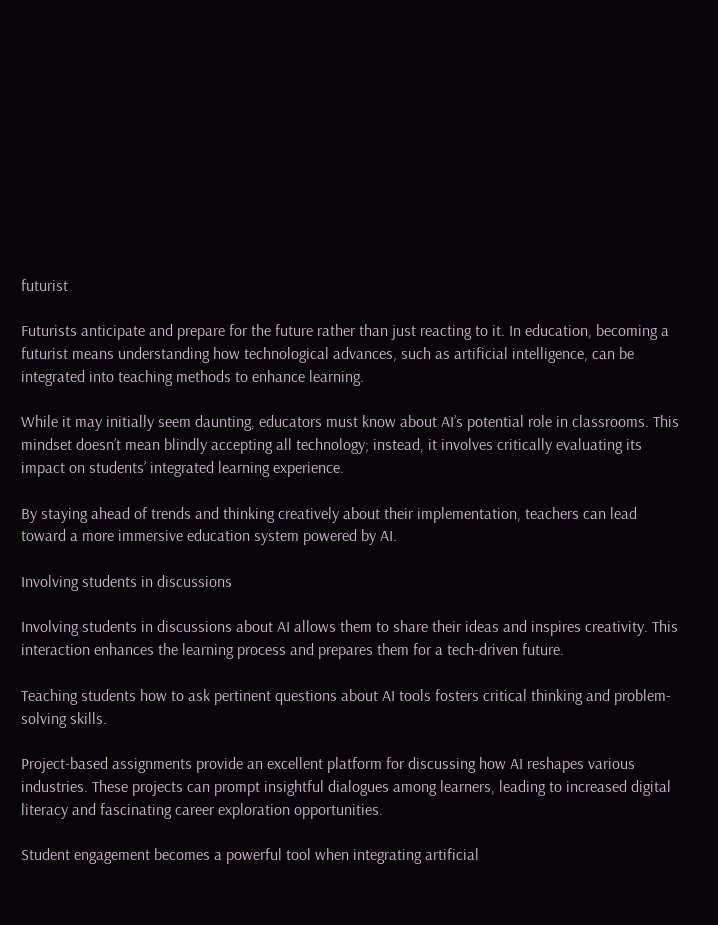futurist

Futurists anticipate and prepare for the future rather than just reacting to it. In education, becoming a futurist means understanding how technological advances, such as artificial intelligence, can be integrated into teaching methods to enhance learning.

While it may initially seem daunting, educators must know about AI’s potential role in classrooms. This mindset doesn’t mean blindly accepting all technology; instead, it involves critically evaluating its impact on students’ integrated learning experience.

By staying ahead of trends and thinking creatively about their implementation, teachers can lead toward a more immersive education system powered by AI.

Involving students in discussions

Involving students in discussions about AI allows them to share their ideas and inspires creativity. This interaction enhances the learning process and prepares them for a tech-driven future.

Teaching students how to ask pertinent questions about AI tools fosters critical thinking and problem-solving skills.

Project-based assignments provide an excellent platform for discussing how AI reshapes various industries. These projects can prompt insightful dialogues among learners, leading to increased digital literacy and fascinating career exploration opportunities.

Student engagement becomes a powerful tool when integrating artificial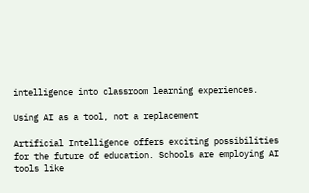intelligence into classroom learning experiences.

Using AI as a tool, not a replacement

Artificial Intelligence offers exciting possibilities for the future of education. Schools are employing AI tools like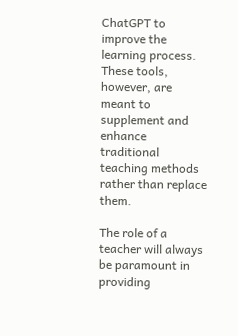ChatGPT to improve the learning process. These tools, however, are meant to supplement and enhance traditional teaching methods rather than replace them.

The role of a teacher will always be paramount in providing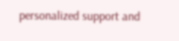personalized support and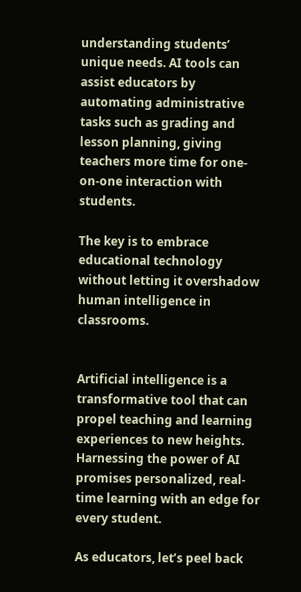understanding students’ unique needs. AI tools can assist educators by automating administrative tasks such as grading and lesson planning, giving teachers more time for one-on-one interaction with students.

The key is to embrace educational technology without letting it overshadow human intelligence in classrooms.


Artificial intelligence is a transformative tool that can propel teaching and learning experiences to new heights. Harnessing the power of AI promises personalized, real-time learning with an edge for every student.

As educators, let’s peel back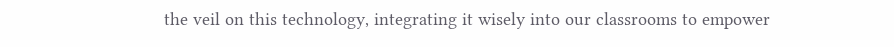the veil on this technology, integrating it wisely into our classrooms to empower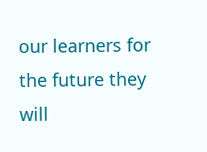our learners for the future they will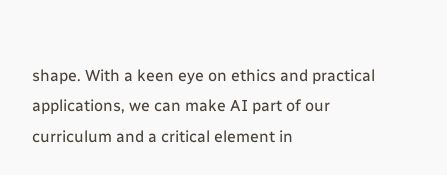shape. With a keen eye on ethics and practical applications, we can make AI part of our curriculum and a critical element in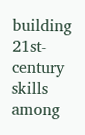building 21st-century skills among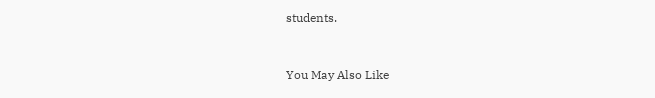students.


You May Also Like